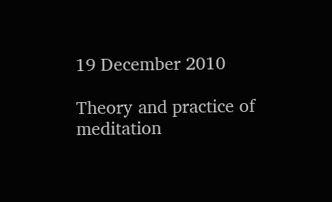19 December 2010

Theory and practice of meditation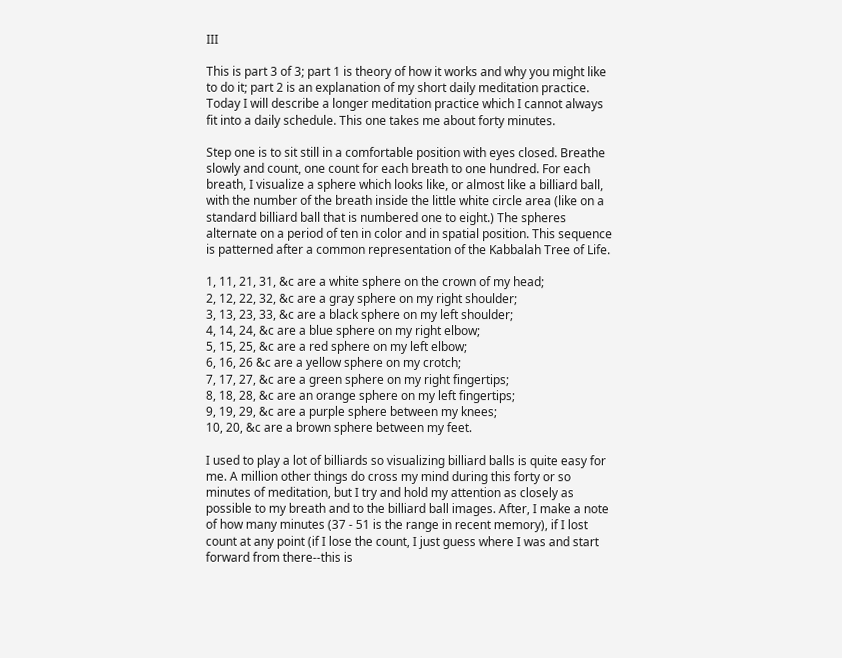III

This is part 3 of 3; part 1 is theory of how it works and why you might like to do it; part 2 is an explanation of my short daily meditation practice. Today I will describe a longer meditation practice which I cannot always fit into a daily schedule. This one takes me about forty minutes.

Step one is to sit still in a comfortable position with eyes closed. Breathe slowly and count, one count for each breath to one hundred. For each breath, I visualize a sphere which looks like, or almost like a billiard ball, with the number of the breath inside the little white circle area (like on a standard billiard ball that is numbered one to eight.) The spheres alternate on a period of ten in color and in spatial position. This sequence is patterned after a common representation of the Kabbalah Tree of Life.

1, 11, 21, 31, &c are a white sphere on the crown of my head;
2, 12, 22, 32, &c are a gray sphere on my right shoulder;
3, 13, 23, 33, &c are a black sphere on my left shoulder;
4, 14, 24, &c are a blue sphere on my right elbow;
5, 15, 25, &c are a red sphere on my left elbow;
6, 16, 26 &c are a yellow sphere on my crotch;
7, 17, 27, &c are a green sphere on my right fingertips;
8, 18, 28, &c are an orange sphere on my left fingertips;
9, 19, 29, &c are a purple sphere between my knees;
10, 20, &c are a brown sphere between my feet.

I used to play a lot of billiards so visualizing billiard balls is quite easy for me. A million other things do cross my mind during this forty or so minutes of meditation, but I try and hold my attention as closely as possible to my breath and to the billiard ball images. After, I make a note of how many minutes (37 - 51 is the range in recent memory), if I lost count at any point (if I lose the count, I just guess where I was and start forward from there--this is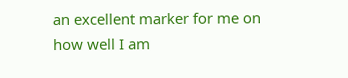an excellent marker for me on how well I am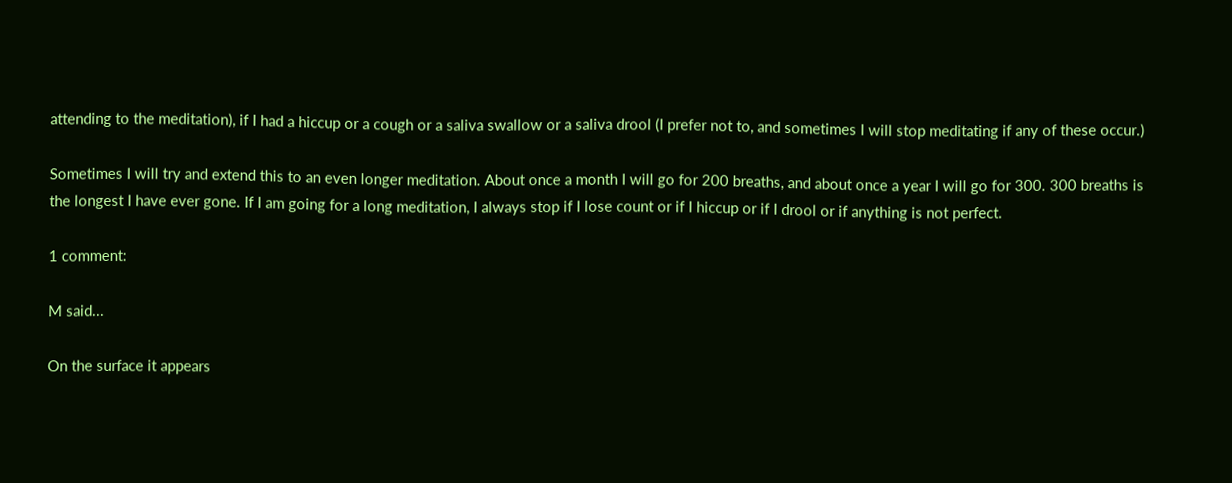attending to the meditation), if I had a hiccup or a cough or a saliva swallow or a saliva drool (I prefer not to, and sometimes I will stop meditating if any of these occur.)

Sometimes I will try and extend this to an even longer meditation. About once a month I will go for 200 breaths, and about once a year I will go for 300. 300 breaths is the longest I have ever gone. If I am going for a long meditation, I always stop if I lose count or if I hiccup or if I drool or if anything is not perfect.

1 comment:

M said...

On the surface it appears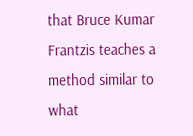that Bruce Kumar Frantzis teaches a method similar to what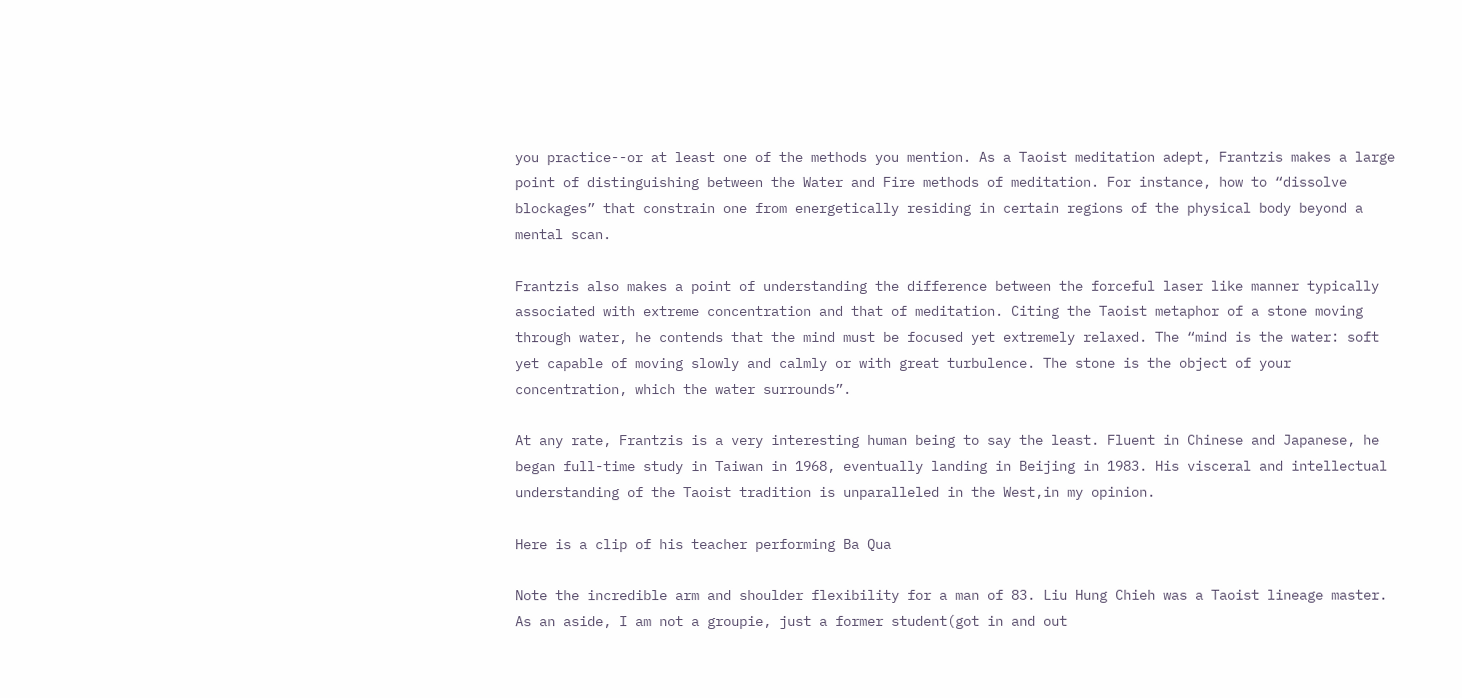you practice--or at least one of the methods you mention. As a Taoist meditation adept, Frantzis makes a large point of distinguishing between the Water and Fire methods of meditation. For instance, how to “dissolve blockages” that constrain one from energetically residing in certain regions of the physical body beyond a mental scan.

Frantzis also makes a point of understanding the difference between the forceful laser like manner typically associated with extreme concentration and that of meditation. Citing the Taoist metaphor of a stone moving through water, he contends that the mind must be focused yet extremely relaxed. The “mind is the water: soft yet capable of moving slowly and calmly or with great turbulence. The stone is the object of your concentration, which the water surrounds”.

At any rate, Frantzis is a very interesting human being to say the least. Fluent in Chinese and Japanese, he began full-time study in Taiwan in 1968, eventually landing in Beijing in 1983. His visceral and intellectual understanding of the Taoist tradition is unparalleled in the West,in my opinion.

Here is a clip of his teacher performing Ba Qua

Note the incredible arm and shoulder flexibility for a man of 83. Liu Hung Chieh was a Taoist lineage master. As an aside, I am not a groupie, just a former student(got in and out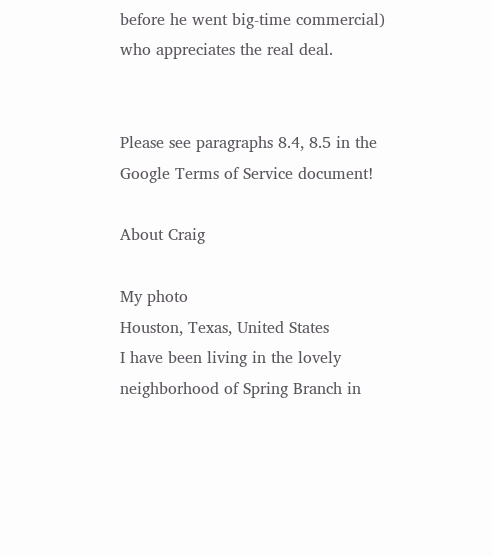before he went big-time commercial) who appreciates the real deal.


Please see paragraphs 8.4, 8.5 in the Google Terms of Service document!

About Craig

My photo
Houston, Texas, United States
I have been living in the lovely neighborhood of Spring Branch in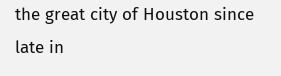the great city of Houston since late in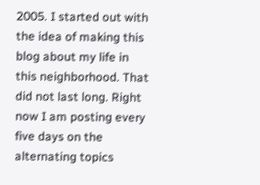2005. I started out with the idea of making this blog about my life in this neighborhood. That did not last long. Right now I am posting every five days on the alternating topics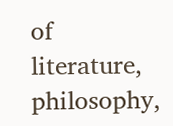of literature, philosophy,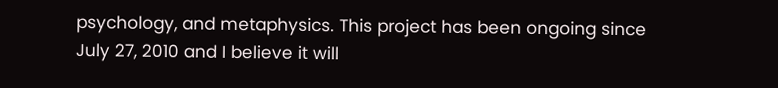psychology, and metaphysics. This project has been ongoing since July 27, 2010 and I believe it will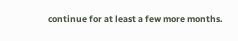continue for at least a few more months.